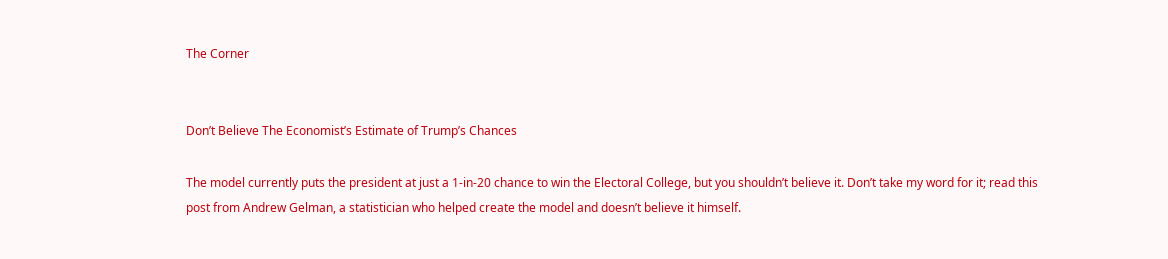The Corner


Don’t Believe The Economist’s Estimate of Trump’s Chances

The model currently puts the president at just a 1-in-20 chance to win the Electoral College, but you shouldn’t believe it. Don’t take my word for it; read this post from Andrew Gelman, a statistician who helped create the model and doesn’t believe it himself.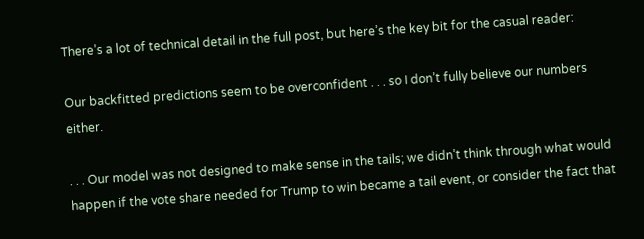There’s a lot of technical detail in the full post, but here’s the key bit for the casual reader:

Our backfitted predictions seem to be overconfident . . . so I don’t fully believe our numbers either.

. . . Our model was not designed to make sense in the tails; we didn’t think through what would happen if the vote share needed for Trump to win became a tail event, or consider the fact that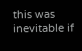this was inevitable if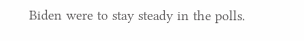Biden were to stay steady in the polls.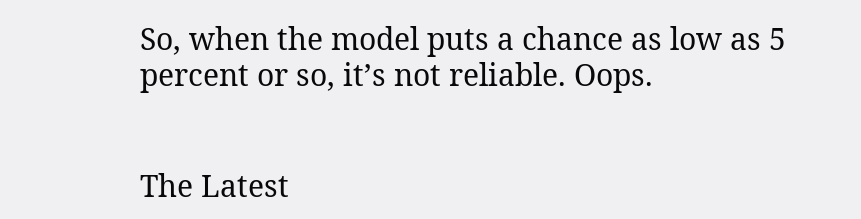So, when the model puts a chance as low as 5 percent or so, it’s not reliable. Oops.


The Latest